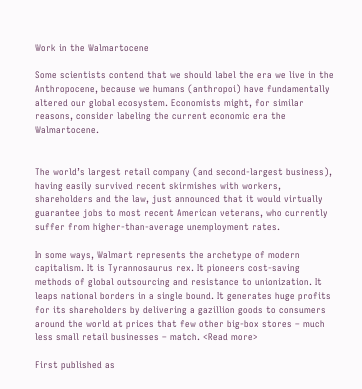Work in the Walmartocene

Some scientists contend that we should label the era we live in the Anthropocene, because we humans (anthropoi) have fundamentally altered our global ecosystem. Economists might, for similar reasons, consider labeling the current economic era the Walmartocene.


The world’s largest retail company (and second-largest business), having easily survived recent skirmishes with workers, shareholders and the law, just announced that it would virtually guarantee jobs to most recent American veterans, who currently suffer from higher-than-average unemployment rates.

In some ways, Walmart represents the archetype of modern capitalism. It is Tyrannosaurus rex. It pioneers cost-saving methods of global outsourcing and resistance to unionization. It leaps national borders in a single bound. It generates huge profits for its shareholders by delivering a gazillion goods to consumers around the world at prices that few other big-box stores – much less small retail businesses – match. <Read more>

First published as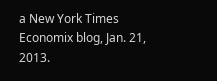a New York Times Economix blog, Jan. 21, 2013.